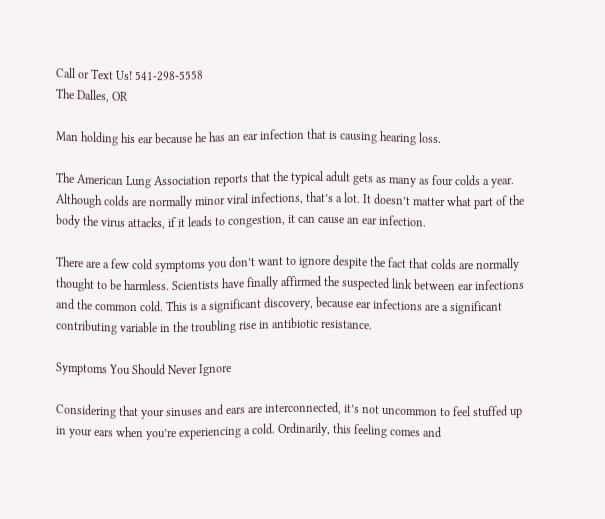Call or Text Us! 541-298-5558
The Dalles, OR

Man holding his ear because he has an ear infection that is causing hearing loss.

The American Lung Association reports that the typical adult gets as many as four colds a year. Although colds are normally minor viral infections, that’s a lot. It doesn’t matter what part of the body the virus attacks, if it leads to congestion, it can cause an ear infection.

There are a few cold symptoms you don’t want to ignore despite the fact that colds are normally thought to be harmless. Scientists have finally affirmed the suspected link between ear infections and the common cold. This is a significant discovery, because ear infections are a significant contributing variable in the troubling rise in antibiotic resistance.

Symptoms You Should Never Ignore

Considering that your sinuses and ears are interconnected, it’s not uncommon to feel stuffed up in your ears when you’re experiencing a cold. Ordinarily, this feeling comes and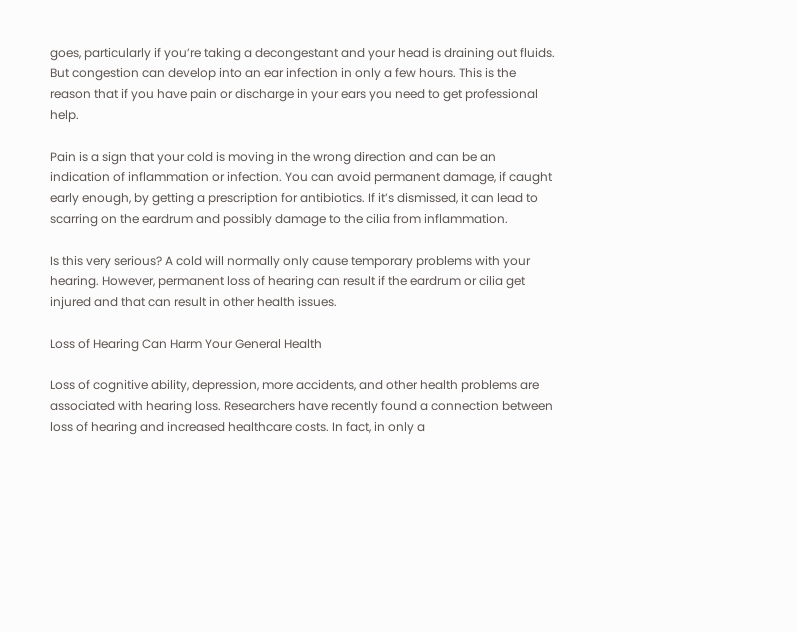goes, particularly if you’re taking a decongestant and your head is draining out fluids. But congestion can develop into an ear infection in only a few hours. This is the reason that if you have pain or discharge in your ears you need to get professional help.

Pain is a sign that your cold is moving in the wrong direction and can be an indication of inflammation or infection. You can avoid permanent damage, if caught early enough, by getting a prescription for antibiotics. If it’s dismissed, it can lead to scarring on the eardrum and possibly damage to the cilia from inflammation.

Is this very serious? A cold will normally only cause temporary problems with your hearing. However, permanent loss of hearing can result if the eardrum or cilia get injured and that can result in other health issues.

Loss of Hearing Can Harm Your General Health

Loss of cognitive ability, depression, more accidents, and other health problems are associated with hearing loss. Researchers have recently found a connection between loss of hearing and increased healthcare costs. In fact, in only a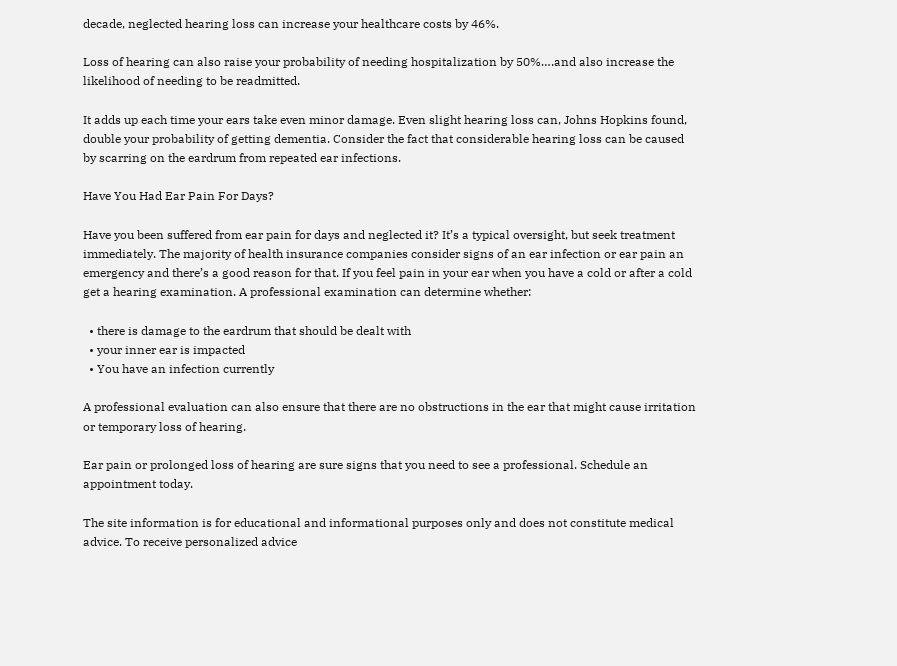decade, neglected hearing loss can increase your healthcare costs by 46%.

Loss of hearing can also raise your probability of needing hospitalization by 50%….and also increase the likelihood of needing to be readmitted.

It adds up each time your ears take even minor damage. Even slight hearing loss can, Johns Hopkins found, double your probability of getting dementia. Consider the fact that considerable hearing loss can be caused by scarring on the eardrum from repeated ear infections.

Have You Had Ear Pain For Days?

Have you been suffered from ear pain for days and neglected it? It’s a typical oversight, but seek treatment immediately. The majority of health insurance companies consider signs of an ear infection or ear pain an emergency and there’s a good reason for that. If you feel pain in your ear when you have a cold or after a cold get a hearing examination. A professional examination can determine whether:

  • there is damage to the eardrum that should be dealt with
  • your inner ear is impacted
  • You have an infection currently

A professional evaluation can also ensure that there are no obstructions in the ear that might cause irritation or temporary loss of hearing.

Ear pain or prolonged loss of hearing are sure signs that you need to see a professional. Schedule an appointment today.

The site information is for educational and informational purposes only and does not constitute medical advice. To receive personalized advice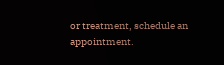or treatment, schedule an appointment.